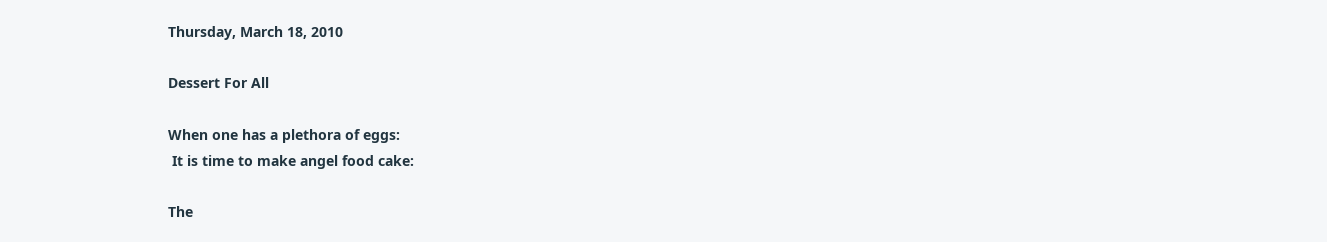Thursday, March 18, 2010

Dessert For All

When one has a plethora of eggs:
 It is time to make angel food cake:

The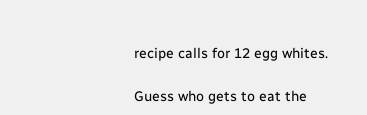recipe calls for 12 egg whites.

Guess who gets to eat the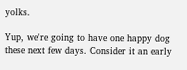yolks.

Yup, we're going to have one happy dog these next few days. Consider it an early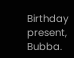Birthday present, Bubba.